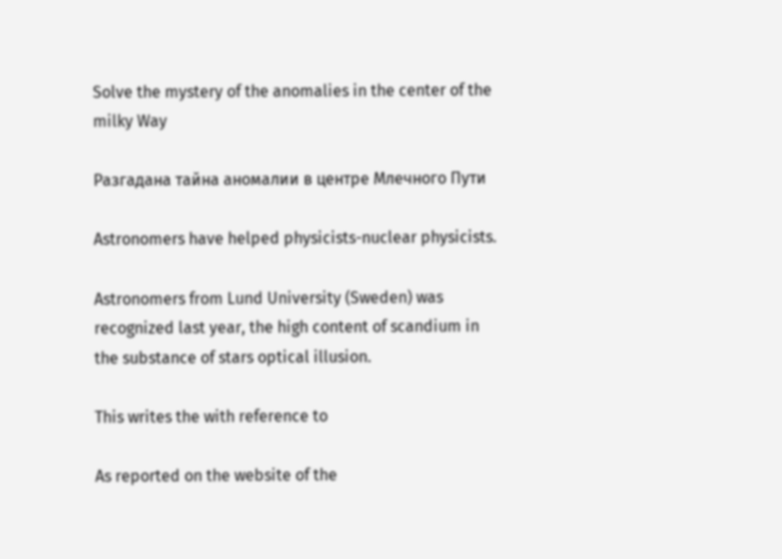Solve the mystery of the anomalies in the center of the milky Way

Разгадана тайна аномалии в центре Млечного Пути

Astronomers have helped physicists-nuclear physicists.

Astronomers from Lund University (Sweden) was recognized last year, the high content of scandium in the substance of stars optical illusion.

This writes the with reference to

As reported on the website of the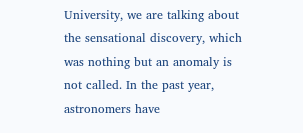University, we are talking about the sensational discovery, which was nothing but an anomaly is not called. In the past year, astronomers have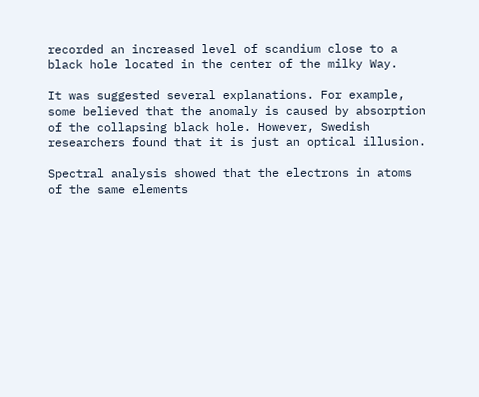recorded an increased level of scandium close to a black hole located in the center of the milky Way.

It was suggested several explanations. For example, some believed that the anomaly is caused by absorption of the collapsing black hole. However, Swedish researchers found that it is just an optical illusion.

Spectral analysis showed that the electrons in atoms of the same elements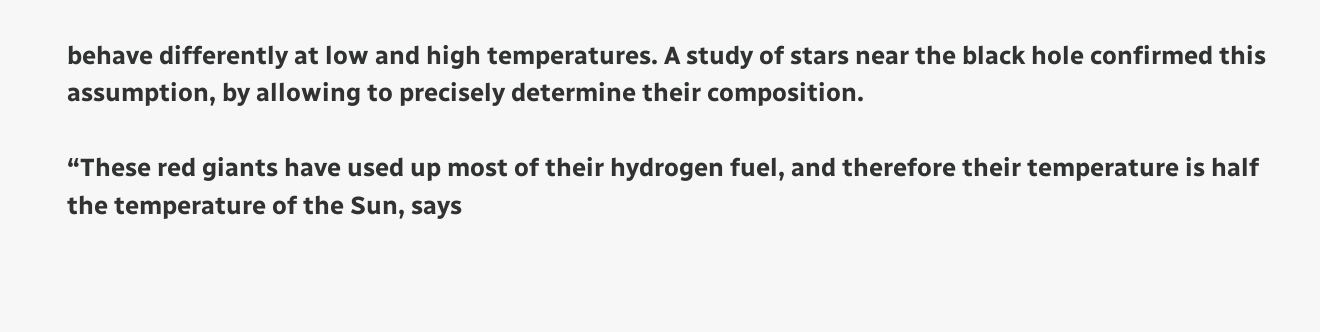behave differently at low and high temperatures. A study of stars near the black hole confirmed this assumption, by allowing to precisely determine their composition.

“These red giants have used up most of their hydrogen fuel, and therefore their temperature is half the temperature of the Sun, says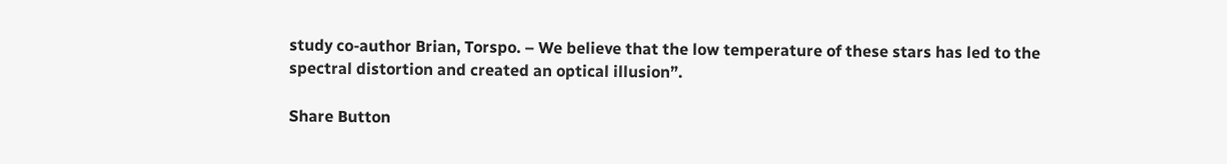study co-author Brian, Torspo. – We believe that the low temperature of these stars has led to the spectral distortion and created an optical illusion”.

Share Button